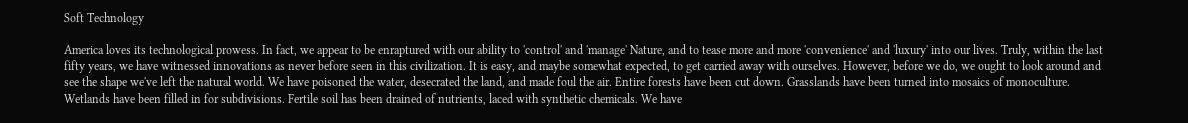Soft Technology

America loves its technological prowess. In fact, we appear to be enraptured with our ability to 'control' and 'manage' Nature, and to tease more and more 'convenience' and 'luxury' into our lives. Truly, within the last fifty years, we have witnessed innovations as never before seen in this civilization. It is easy, and maybe somewhat expected, to get carried away with ourselves. However, before we do, we ought to look around and see the shape we've left the natural world. We have poisoned the water, desecrated the land, and made foul the air. Entire forests have been cut down. Grasslands have been turned into mosaics of monoculture. Wetlands have been filled in for subdivisions. Fertile soil has been drained of nutrients, laced with synthetic chemicals. We have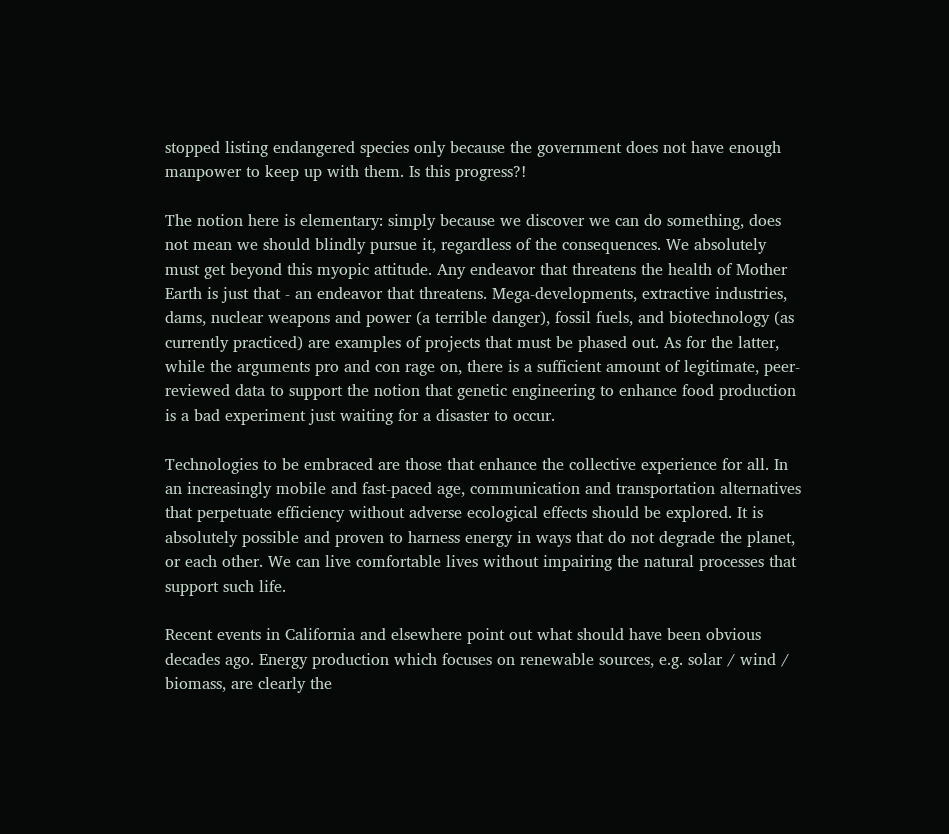stopped listing endangered species only because the government does not have enough manpower to keep up with them. Is this progress?!

The notion here is elementary: simply because we discover we can do something, does not mean we should blindly pursue it, regardless of the consequences. We absolutely must get beyond this myopic attitude. Any endeavor that threatens the health of Mother Earth is just that - an endeavor that threatens. Mega-developments, extractive industries, dams, nuclear weapons and power (a terrible danger), fossil fuels, and biotechnology (as currently practiced) are examples of projects that must be phased out. As for the latter, while the arguments pro and con rage on, there is a sufficient amount of legitimate, peer-reviewed data to support the notion that genetic engineering to enhance food production is a bad experiment just waiting for a disaster to occur.

Technologies to be embraced are those that enhance the collective experience for all. In an increasingly mobile and fast-paced age, communication and transportation alternatives that perpetuate efficiency without adverse ecological effects should be explored. It is absolutely possible and proven to harness energy in ways that do not degrade the planet, or each other. We can live comfortable lives without impairing the natural processes that support such life.

Recent events in California and elsewhere point out what should have been obvious decades ago. Energy production which focuses on renewable sources, e.g. solar / wind / biomass, are clearly the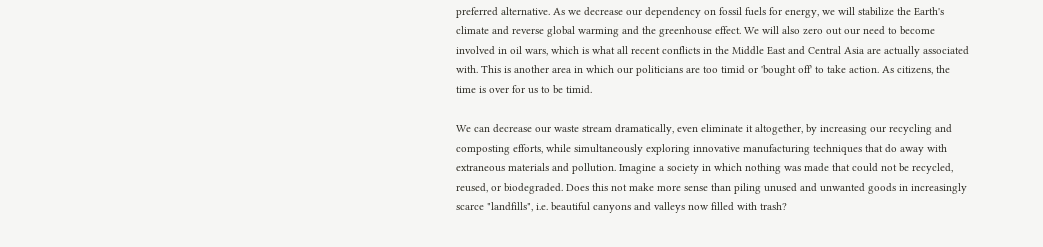preferred alternative. As we decrease our dependency on fossil fuels for energy, we will stabilize the Earth's climate and reverse global warming and the greenhouse effect. We will also zero out our need to become involved in oil wars, which is what all recent conflicts in the Middle East and Central Asia are actually associated with. This is another area in which our politicians are too timid or 'bought off' to take action. As citizens, the time is over for us to be timid.

We can decrease our waste stream dramatically, even eliminate it altogether, by increasing our recycling and composting efforts, while simultaneously exploring innovative manufacturing techniques that do away with extraneous materials and pollution. Imagine a society in which nothing was made that could not be recycled, reused, or biodegraded. Does this not make more sense than piling unused and unwanted goods in increasingly scarce "landfills", i.e. beautiful canyons and valleys now filled with trash?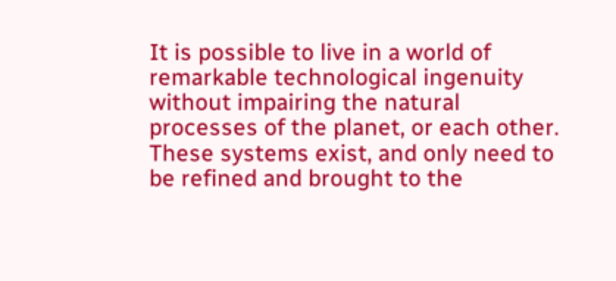It is possible to live in a world of remarkable technological ingenuity without impairing the natural processes of the planet, or each other. These systems exist, and only need to be refined and brought to the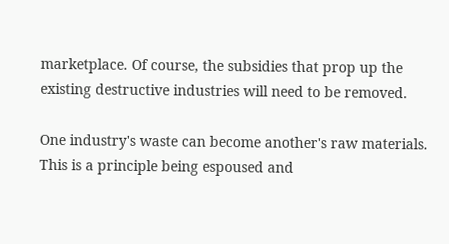marketplace. Of course, the subsidies that prop up the existing destructive industries will need to be removed.

One industry's waste can become another's raw materials. This is a principle being espoused and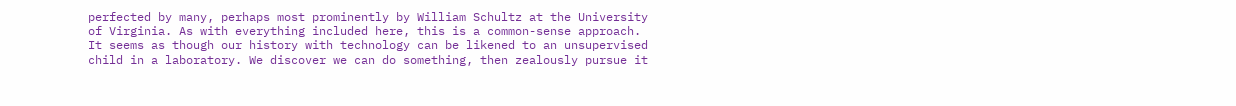perfected by many, perhaps most prominently by William Schultz at the University of Virginia. As with everything included here, this is a common-sense approach. It seems as though our history with technology can be likened to an unsupervised child in a laboratory. We discover we can do something, then zealously pursue it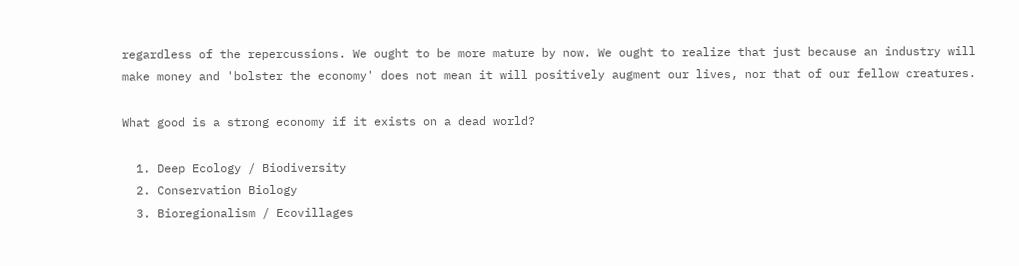regardless of the repercussions. We ought to be more mature by now. We ought to realize that just because an industry will make money and 'bolster the economy' does not mean it will positively augment our lives, nor that of our fellow creatures.

What good is a strong economy if it exists on a dead world?

  1. Deep Ecology / Biodiversity
  2. Conservation Biology
  3. Bioregionalism / Ecovillages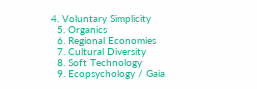4. Voluntary Simplicity
  5. Organics
  6. Regional Economies
  7. Cultural Diversity
  8. Soft Technology
  9. Ecopsychology / Gaia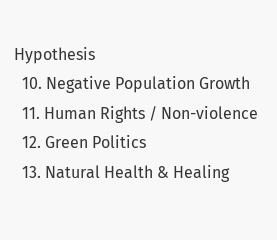Hypothesis
  10. Negative Population Growth
  11. Human Rights / Non-violence
  12. Green Politics
  13. Natural Health & Healing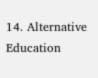14. Alternative Education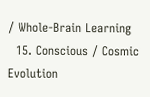/ Whole-Brain Learning
  15. Conscious / Cosmic Evolution